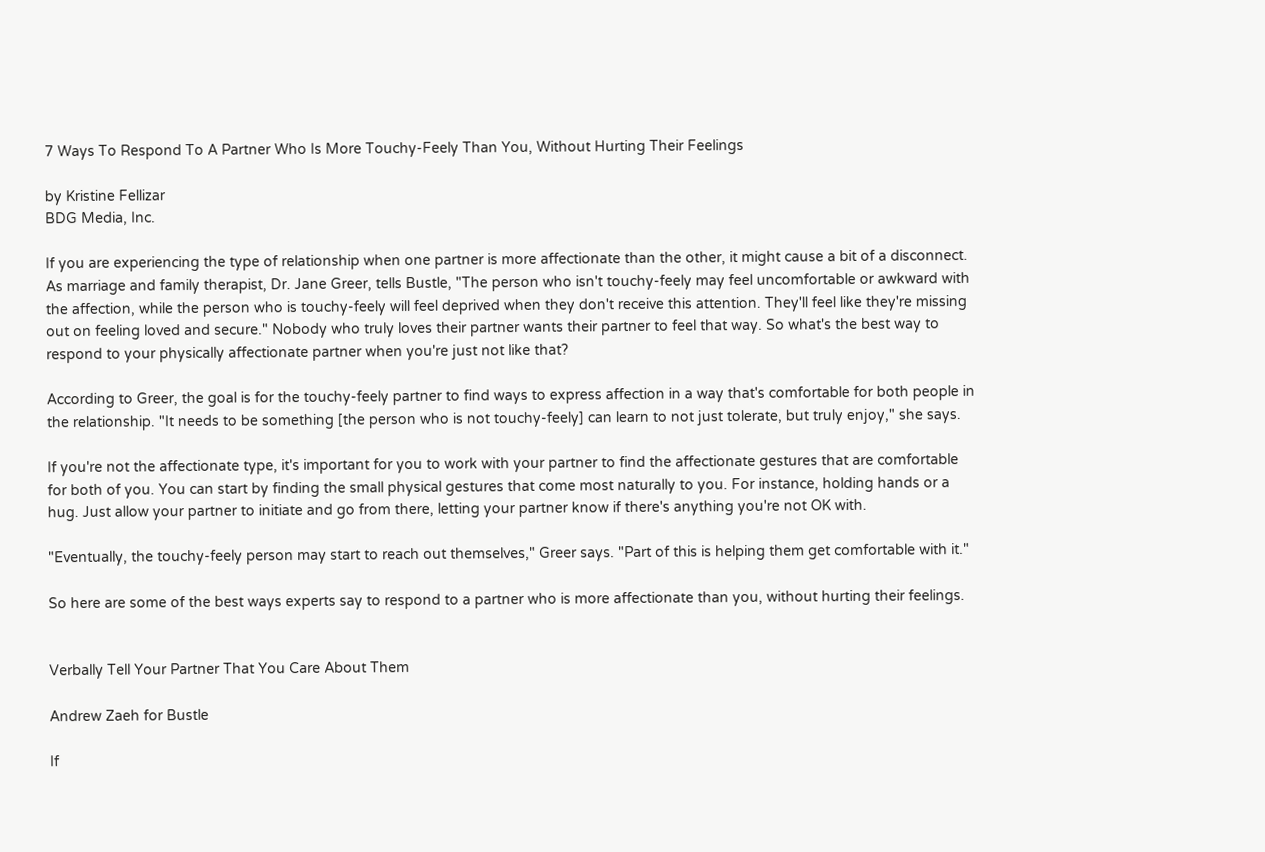7 Ways To Respond To A Partner Who Is More Touchy-Feely Than You, Without Hurting Their Feelings

by Kristine Fellizar
BDG Media, Inc.

If you are experiencing the type of relationship when one partner is more affectionate than the other, it might cause a bit of a disconnect. As marriage and family therapist, Dr. Jane Greer, tells Bustle, "The person who isn't touchy-feely may feel uncomfortable or awkward with the affection, while the person who is touchy-feely will feel deprived when they don't receive this attention. They'll feel like they're missing out on feeling loved and secure." Nobody who truly loves their partner wants their partner to feel that way. So what's the best way to respond to your physically affectionate partner when you're just not like that?

According to Greer, the goal is for the touchy-feely partner to find ways to express affection in a way that's comfortable for both people in the relationship. "It needs to be something [the person who is not touchy-feely] can learn to not just tolerate, but truly enjoy," she says.

If you're not the affectionate type, it's important for you to work with your partner to find the affectionate gestures that are comfortable for both of you. You can start by finding the small physical gestures that come most naturally to you. For instance, holding hands or a hug. Just allow your partner to initiate and go from there, letting your partner know if there's anything you're not OK with.

"Eventually, the touchy-feely person may start to reach out themselves," Greer says. "Part of this is helping them get comfortable with it."

So here are some of the best ways experts say to respond to a partner who is more affectionate than you, without hurting their feelings.


Verbally Tell Your Partner That You Care About Them

Andrew Zaeh for Bustle

If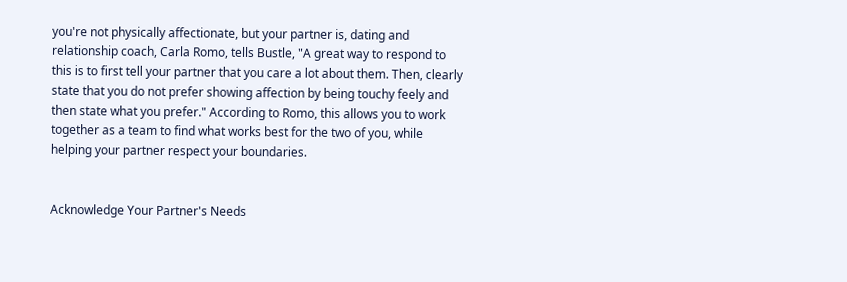you're not physically affectionate, but your partner is, dating and relationship coach, Carla Romo, tells Bustle, "A great way to respond to this is to first tell your partner that you care a lot about them. Then, clearly state that you do not prefer showing affection by being touchy feely and then state what you prefer." According to Romo, this allows you to work together as a team to find what works best for the two of you, while helping your partner respect your boundaries.


Acknowledge Your Partner's Needs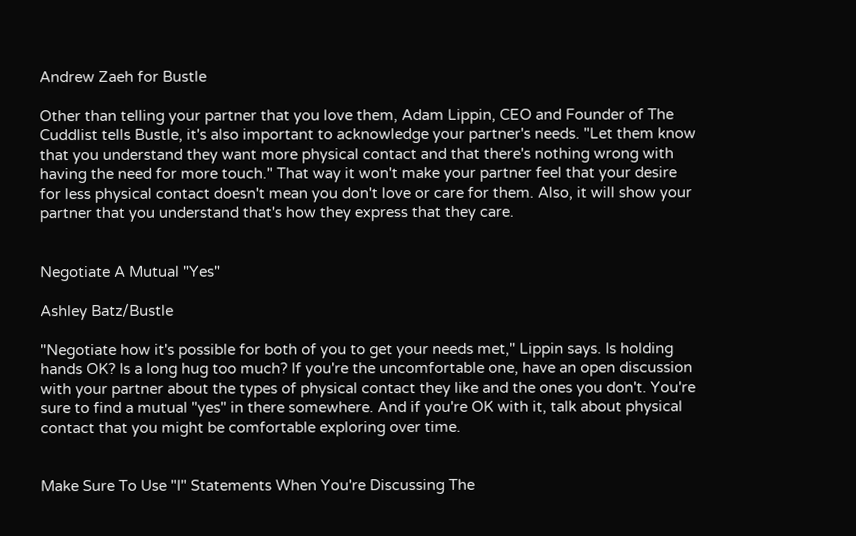Andrew Zaeh for Bustle

Other than telling your partner that you love them, Adam Lippin, CEO and Founder of The Cuddlist tells Bustle, it's also important to acknowledge your partner's needs. "Let them know that you understand they want more physical contact and that there's nothing wrong with having the need for more touch." That way it won't make your partner feel that your desire for less physical contact doesn't mean you don't love or care for them. Also, it will show your partner that you understand that's how they express that they care.


Negotiate A Mutual "Yes"

Ashley Batz/Bustle

"Negotiate how it's possible for both of you to get your needs met," Lippin says. Is holding hands OK? Is a long hug too much? If you're the uncomfortable one, have an open discussion with your partner about the types of physical contact they like and the ones you don't. You're sure to find a mutual "yes" in there somewhere. And if you're OK with it, talk about physical contact that you might be comfortable exploring over time.


Make Sure To Use "I" Statements When You're Discussing The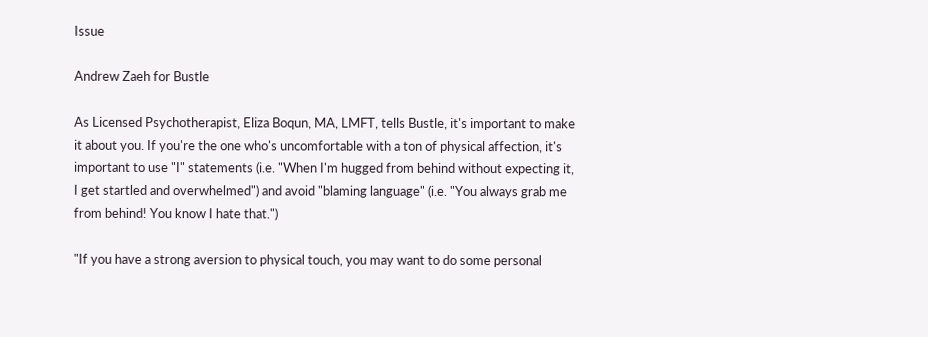Issue

Andrew Zaeh for Bustle

As Licensed Psychotherapist, Eliza Boqun, MA, LMFT, tells Bustle, it's important to make it about you. If you're the one who's uncomfortable with a ton of physical affection, it's important to use "I" statements (i.e. "When I'm hugged from behind without expecting it, I get startled and overwhelmed") and avoid "blaming language" (i.e. "You always grab me from behind! You know I hate that.")

"If you have a strong aversion to physical touch, you may want to do some personal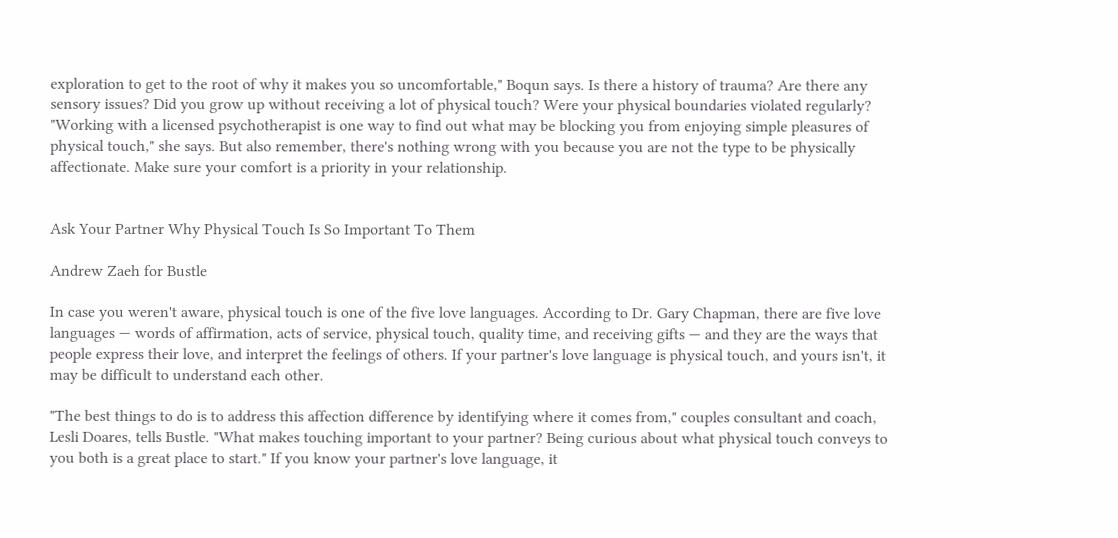exploration to get to the root of why it makes you so uncomfortable," Boqun says. Is there a history of trauma? Are there any sensory issues? Did you grow up without receiving a lot of physical touch? Were your physical boundaries violated regularly? "Working with a licensed psychotherapist is one way to find out what may be blocking you from enjoying simple pleasures of physical touch," she says. But also remember, there's nothing wrong with you because you are not the type to be physically affectionate. Make sure your comfort is a priority in your relationship.


Ask Your Partner Why Physical Touch Is So Important To Them

Andrew Zaeh for Bustle

In case you weren't aware, physical touch is one of the five love languages. According to Dr. Gary Chapman, there are five love languages — words of affirmation, acts of service, physical touch, quality time, and receiving gifts — and they are the ways that people express their love, and interpret the feelings of others. If your partner's love language is physical touch, and yours isn't, it may be difficult to understand each other.

"The best things to do is to address this affection difference by identifying where it comes from," couples consultant and coach, Lesli Doares, tells Bustle. "What makes touching important to your partner? Being curious about what physical touch conveys to you both is a great place to start." If you know your partner's love language, it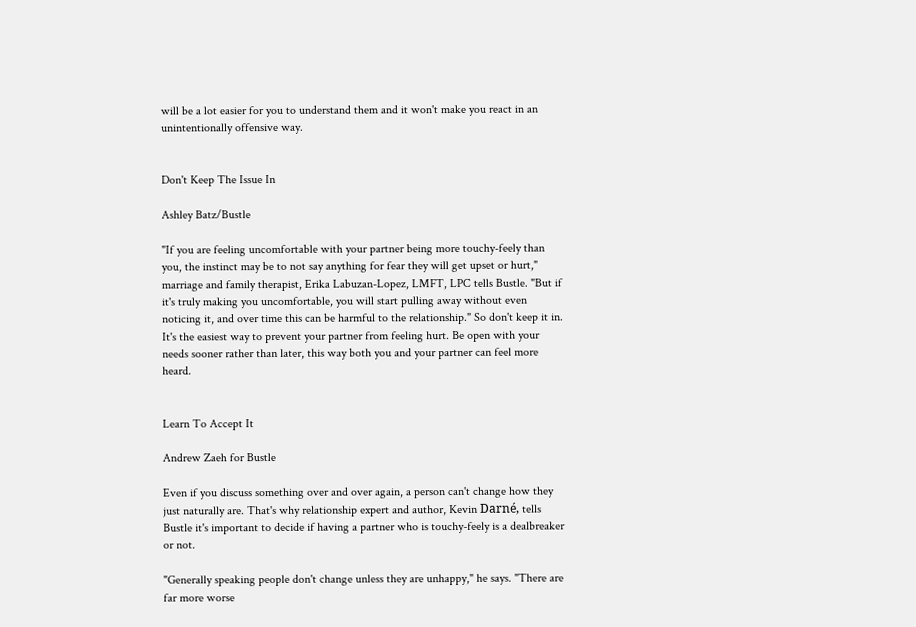will be a lot easier for you to understand them and it won't make you react in an unintentionally offensive way.


Don't Keep The Issue In

Ashley Batz/Bustle

"If you are feeling uncomfortable with your partner being more touchy-feely than you, the instinct may be to not say anything for fear they will get upset or hurt," marriage and family therapist, Erika Labuzan-Lopez, LMFT, LPC tells Bustle. "But if it's truly making you uncomfortable, you will start pulling away without even noticing it, and over time this can be harmful to the relationship." So don't keep it in. It's the easiest way to prevent your partner from feeling hurt. Be open with your needs sooner rather than later, this way both you and your partner can feel more heard.


Learn To Accept It

Andrew Zaeh for Bustle

Even if you discuss something over and over again, a person can't change how they just naturally are. That's why relationship expert and author, Kevin Darné, tells Bustle it's important to decide if having a partner who is touchy-feely is a dealbreaker or not.

"Generally speaking people don't change unless they are unhappy," he says. "There are far more worse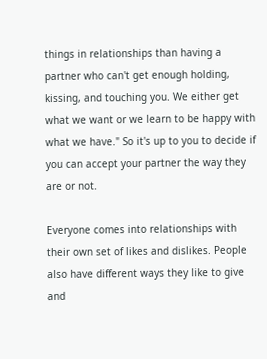things in relationships than having a partner who can't get enough holding, kissing, and touching you. We either get what we want or we learn to be happy with what we have." So it's up to you to decide if you can accept your partner the way they are or not.

Everyone comes into relationships with their own set of likes and dislikes. People also have different ways they like to give and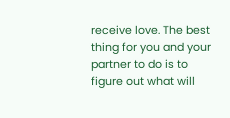receive love. The best thing for you and your partner to do is to figure out what will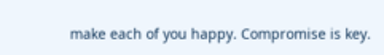make each of you happy. Compromise is key.